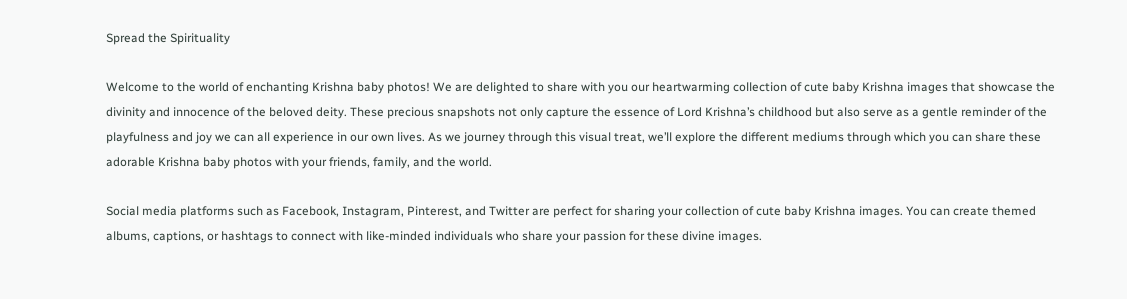Spread the Spirituality

Welcome to the world of enchanting Krishna baby photos! We are delighted to share with you our heartwarming collection of cute baby Krishna images that showcase the divinity and innocence of the beloved deity. These precious snapshots not only capture the essence of Lord Krishna’s childhood but also serve as a gentle reminder of the playfulness and joy we can all experience in our own lives. As we journey through this visual treat, we’ll explore the different mediums through which you can share these adorable Krishna baby photos with your friends, family, and the world.

Social media platforms such as Facebook, Instagram, Pinterest, and Twitter are perfect for sharing your collection of cute baby Krishna images. You can create themed albums, captions, or hashtags to connect with like-minded individuals who share your passion for these divine images.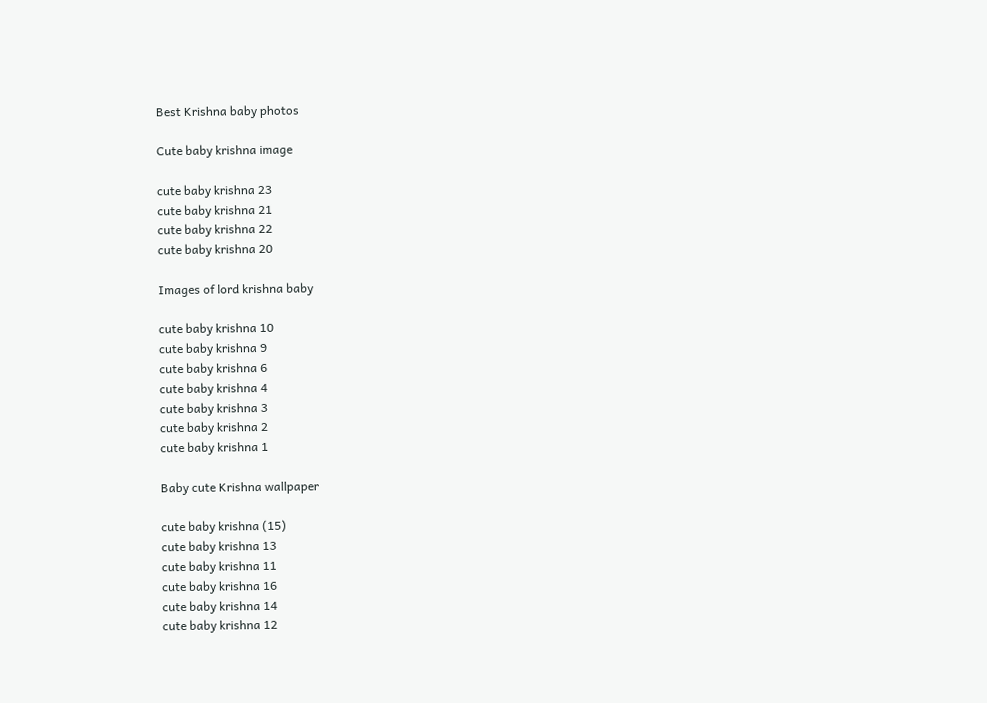Best Krishna baby photos

Cute baby krishna image

cute baby krishna 23
cute baby krishna 21
cute baby krishna 22
cute baby krishna 20

Images of lord krishna baby

cute baby krishna 10
cute baby krishna 9
cute baby krishna 6
cute baby krishna 4
cute baby krishna 3
cute baby krishna 2
cute baby krishna 1

Baby cute Krishna wallpaper

cute baby krishna (15)
cute baby krishna 13
cute baby krishna 11
cute baby krishna 16
cute baby krishna 14
cute baby krishna 12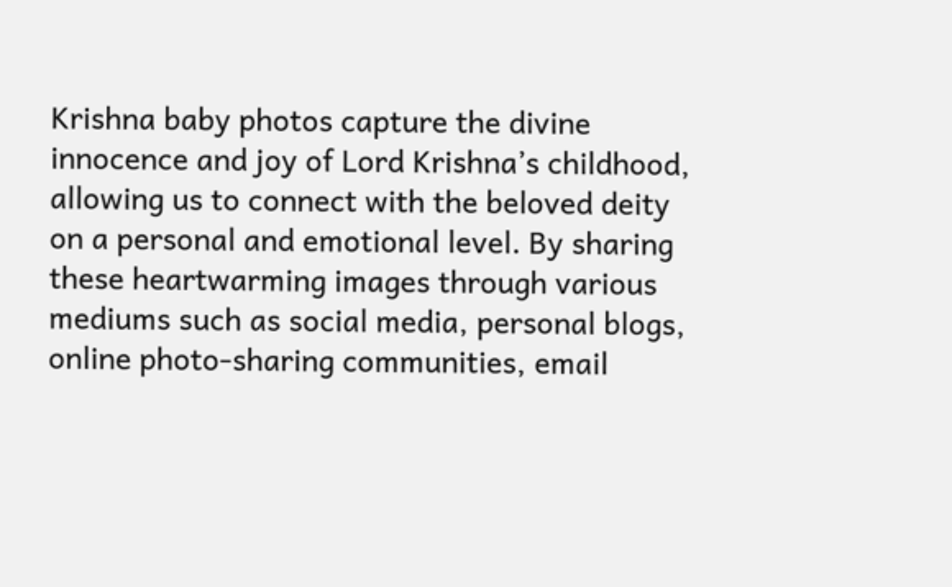Krishna baby photos capture the divine innocence and joy of Lord Krishna’s childhood, allowing us to connect with the beloved deity on a personal and emotional level. By sharing these heartwarming images through various mediums such as social media, personal blogs, online photo-sharing communities, email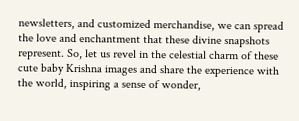newsletters, and customized merchandise, we can spread the love and enchantment that these divine snapshots represent. So, let us revel in the celestial charm of these cute baby Krishna images and share the experience with the world, inspiring a sense of wonder,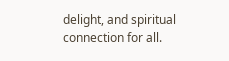delight, and spiritual connection for all.